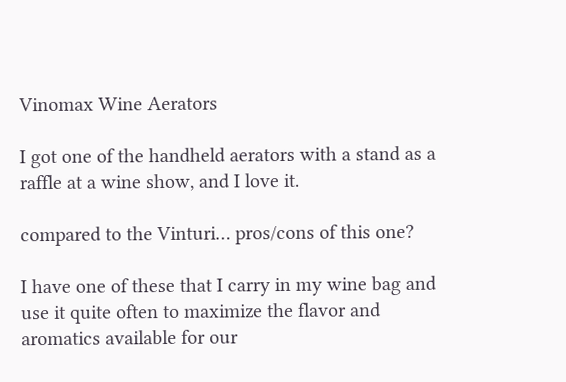Vinomax Wine Aerators

I got one of the handheld aerators with a stand as a raffle at a wine show, and I love it.

compared to the Vinturi… pros/cons of this one?

I have one of these that I carry in my wine bag and use it quite often to maximize the flavor and aromatics available for our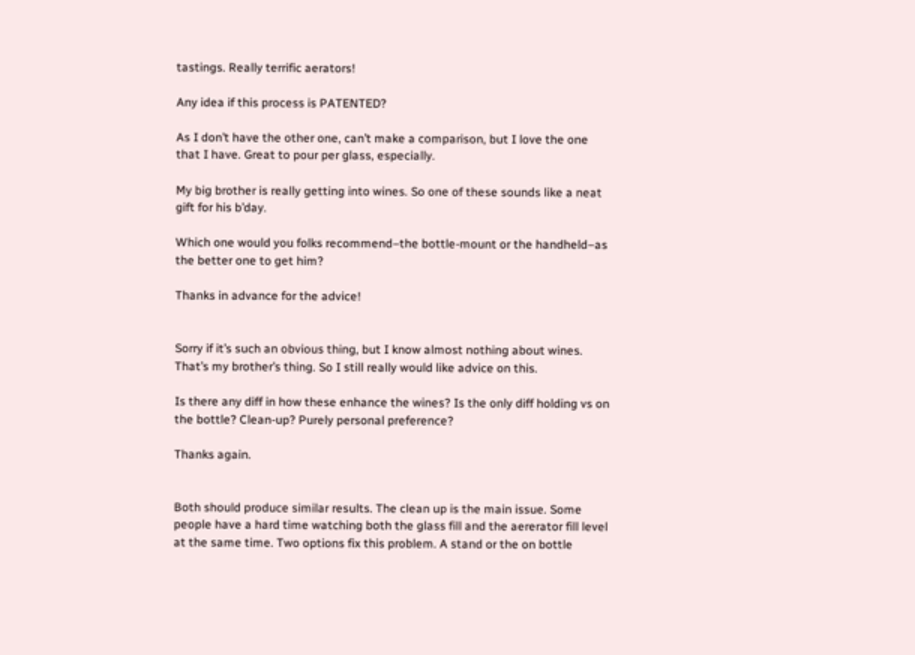tastings. Really terrific aerators!

Any idea if this process is PATENTED?

As I don’t have the other one, can’t make a comparison, but I love the one that I have. Great to pour per glass, especially.

My big brother is really getting into wines. So one of these sounds like a neat gift for his b’day.

Which one would you folks recommend–the bottle-mount or the handheld–as the better one to get him?

Thanks in advance for the advice!


Sorry if it’s such an obvious thing, but I know almost nothing about wines. That’s my brother’s thing. So I still really would like advice on this.

Is there any diff in how these enhance the wines? Is the only diff holding vs on the bottle? Clean-up? Purely personal preference?

Thanks again.


Both should produce similar results. The clean up is the main issue. Some people have a hard time watching both the glass fill and the aererator fill level at the same time. Two options fix this problem. A stand or the on bottle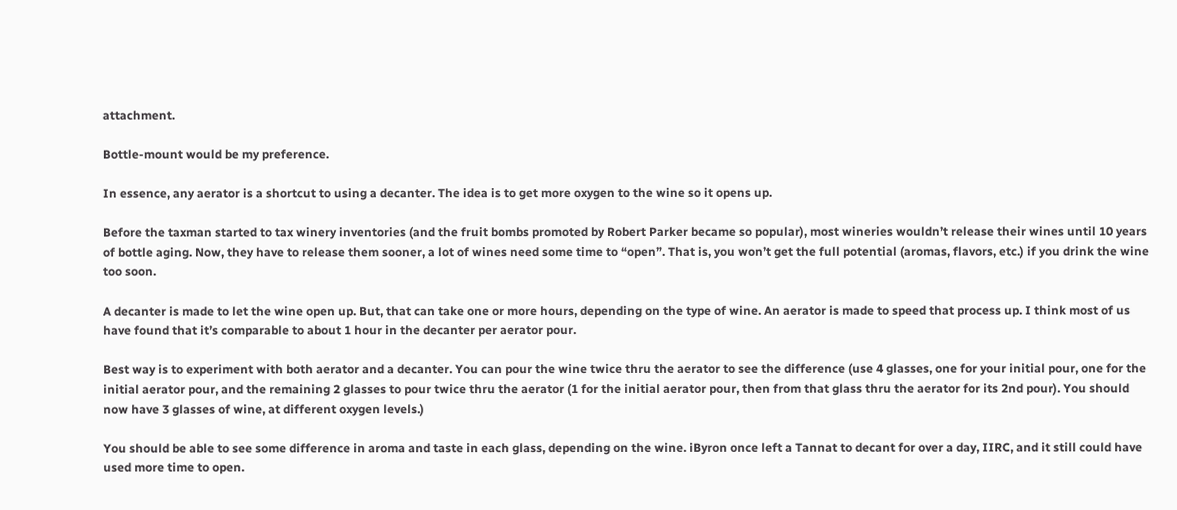attachment.

Bottle-mount would be my preference.

In essence, any aerator is a shortcut to using a decanter. The idea is to get more oxygen to the wine so it opens up.

Before the taxman started to tax winery inventories (and the fruit bombs promoted by Robert Parker became so popular), most wineries wouldn’t release their wines until 10 years of bottle aging. Now, they have to release them sooner, a lot of wines need some time to “open”. That is, you won’t get the full potential (aromas, flavors, etc.) if you drink the wine too soon.

A decanter is made to let the wine open up. But, that can take one or more hours, depending on the type of wine. An aerator is made to speed that process up. I think most of us have found that it’s comparable to about 1 hour in the decanter per aerator pour.

Best way is to experiment with both aerator and a decanter. You can pour the wine twice thru the aerator to see the difference (use 4 glasses, one for your initial pour, one for the initial aerator pour, and the remaining 2 glasses to pour twice thru the aerator (1 for the initial aerator pour, then from that glass thru the aerator for its 2nd pour). You should now have 3 glasses of wine, at different oxygen levels.)

You should be able to see some difference in aroma and taste in each glass, depending on the wine. iByron once left a Tannat to decant for over a day, IIRC, and it still could have used more time to open.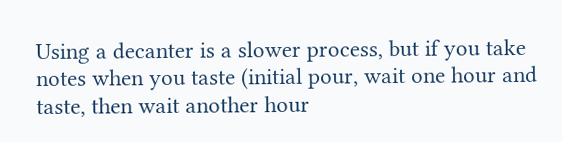Using a decanter is a slower process, but if you take notes when you taste (initial pour, wait one hour and taste, then wait another hour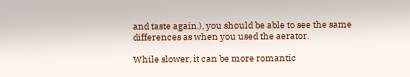and taste again.), you should be able to see the same differences as when you used the aerator.

While slower, it can be more romantic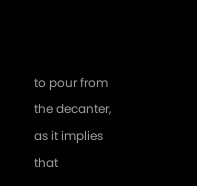to pour from the decanter, as it implies that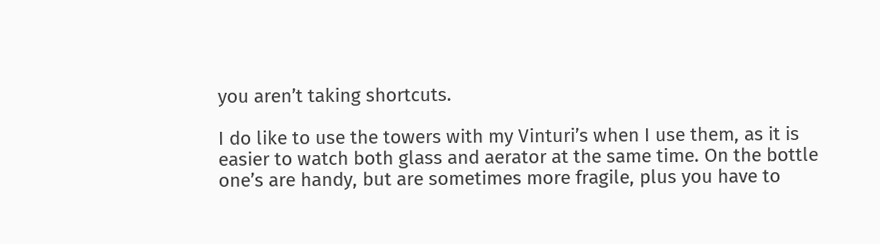you aren’t taking shortcuts.

I do like to use the towers with my Vinturi’s when I use them, as it is easier to watch both glass and aerator at the same time. On the bottle one’s are handy, but are sometimes more fragile, plus you have to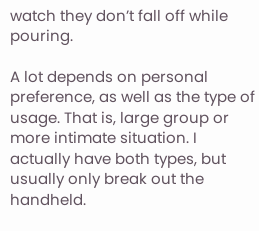watch they don’t fall off while pouring.

A lot depends on personal preference, as well as the type of usage. That is, large group or more intimate situation. I actually have both types, but usually only break out the handheld.